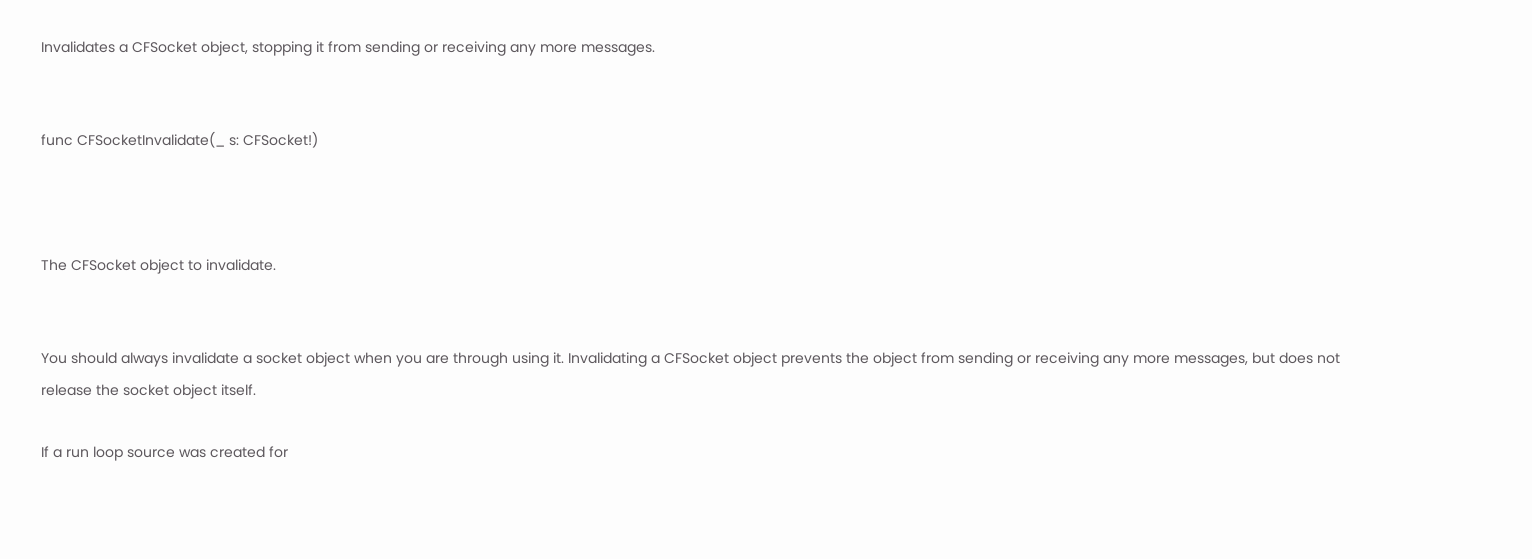Invalidates a CFSocket object, stopping it from sending or receiving any more messages.


func CFSocketInvalidate(_ s: CFSocket!)



The CFSocket object to invalidate.


You should always invalidate a socket object when you are through using it. Invalidating a CFSocket object prevents the object from sending or receiving any more messages, but does not release the socket object itself.

If a run loop source was created for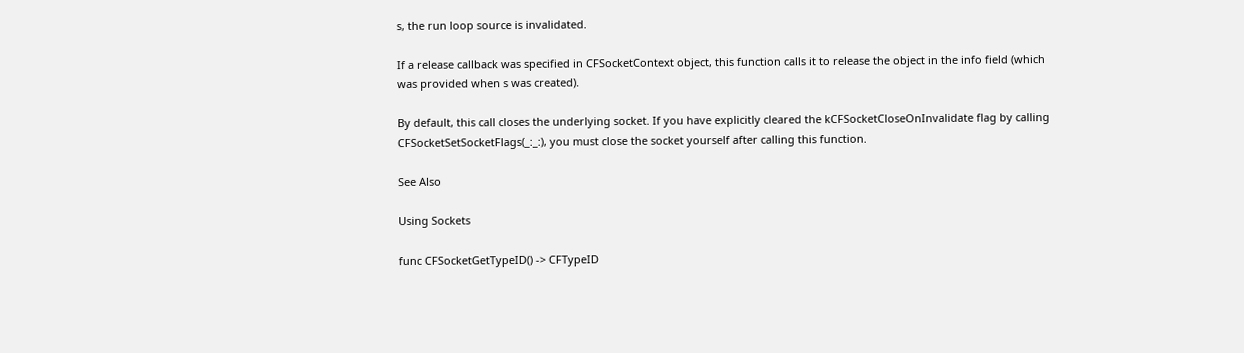s, the run loop source is invalidated.

If a release callback was specified in CFSocketContext object, this function calls it to release the object in the info field (which was provided when s was created).

By default, this call closes the underlying socket. If you have explicitly cleared the kCFSocketCloseOnInvalidate flag by calling CFSocketSetSocketFlags(_:_:), you must close the socket yourself after calling this function.

See Also

Using Sockets

func CFSocketGetTypeID() -> CFTypeID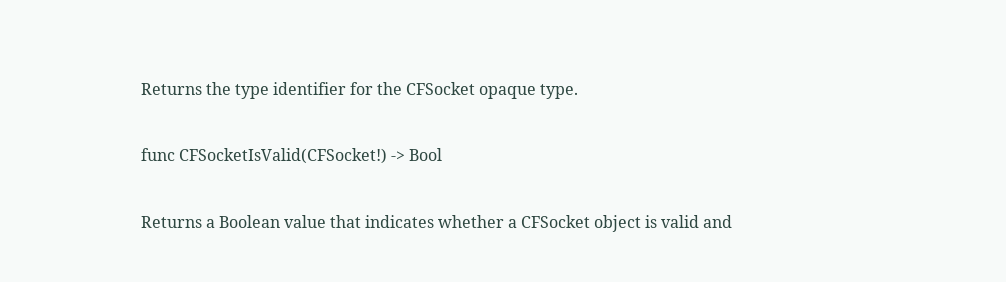Returns the type identifier for the CFSocket opaque type.

func CFSocketIsValid(CFSocket!) -> Bool

Returns a Boolean value that indicates whether a CFSocket object is valid and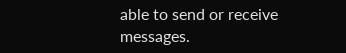able to send or receive messages.